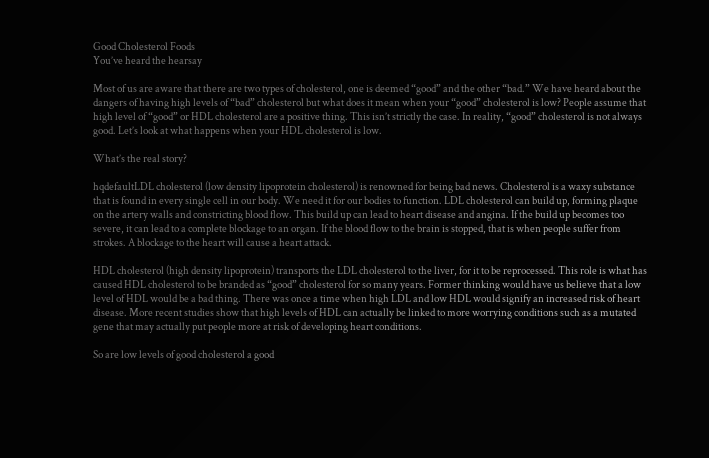Good Cholesterol Foods
You’ve heard the hearsay

Most of us are aware that there are two types of cholesterol, one is deemed “good” and the other “bad.” We have heard about the dangers of having high levels of “bad” cholesterol but what does it mean when your “good” cholesterol is low? People assume that high level of “good” or HDL cholesterol are a positive thing. This isn’t strictly the case. In reality, “good” cholesterol is not always good. Let’s look at what happens when your HDL cholesterol is low.

What’s the real story?

hqdefaultLDL cholesterol (low density lipoprotein cholesterol) is renowned for being bad news. Cholesterol is a waxy substance that is found in every single cell in our body. We need it for our bodies to function. LDL cholesterol can build up, forming plaque on the artery walls and constricting blood flow. This build up can lead to heart disease and angina. If the build up becomes too severe, it can lead to a complete blockage to an organ. If the blood flow to the brain is stopped, that is when people suffer from strokes. A blockage to the heart will cause a heart attack.

HDL cholesterol (high density lipoprotein) transports the LDL cholesterol to the liver, for it to be reprocessed. This role is what has caused HDL cholesterol to be branded as “good” cholesterol for so many years. Former thinking would have us believe that a low level of HDL would be a bad thing. There was once a time when high LDL and low HDL would signify an increased risk of heart disease. More recent studies show that high levels of HDL can actually be linked to more worrying conditions such as a mutated gene that may actually put people more at risk of developing heart conditions.

So are low levels of good cholesterol a good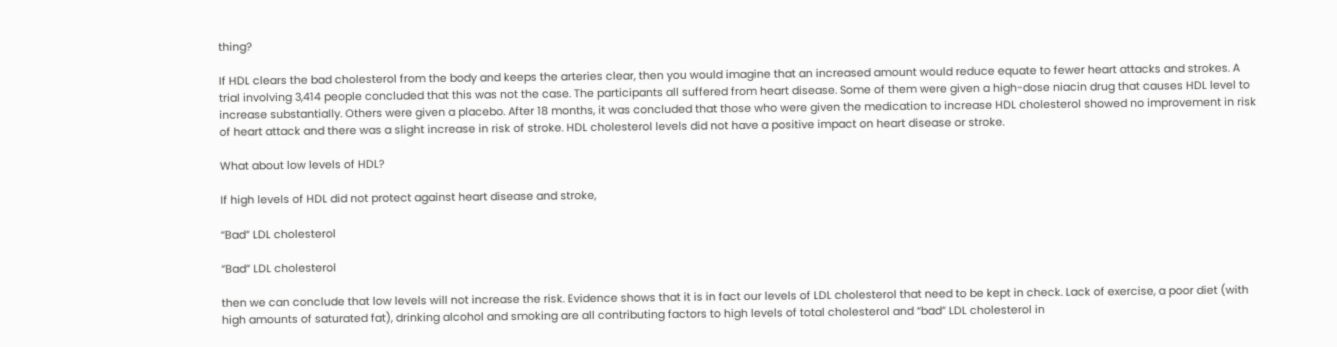thing?

If HDL clears the bad cholesterol from the body and keeps the arteries clear, then you would imagine that an increased amount would reduce equate to fewer heart attacks and strokes. A trial involving 3,414 people concluded that this was not the case. The participants all suffered from heart disease. Some of them were given a high-dose niacin drug that causes HDL level to increase substantially. Others were given a placebo. After 18 months, it was concluded that those who were given the medication to increase HDL cholesterol showed no improvement in risk of heart attack and there was a slight increase in risk of stroke. HDL cholesterol levels did not have a positive impact on heart disease or stroke.

What about low levels of HDL?

If high levels of HDL did not protect against heart disease and stroke,

“Bad” LDL cholesterol

“Bad” LDL cholesterol

then we can conclude that low levels will not increase the risk. Evidence shows that it is in fact our levels of LDL cholesterol that need to be kept in check. Lack of exercise, a poor diet (with high amounts of saturated fat), drinking alcohol and smoking are all contributing factors to high levels of total cholesterol and “bad” LDL cholesterol in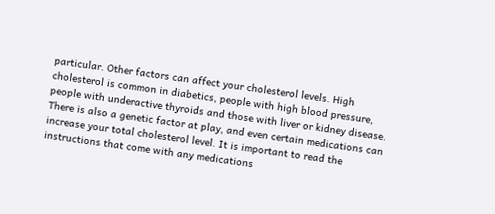particular. Other factors can affect your cholesterol levels. High cholesterol is common in diabetics, people with high blood pressure, people with underactive thyroids and those with liver or kidney disease. There is also a genetic factor at play, and even certain medications can increase your total cholesterol level. It is important to read the instructions that come with any medications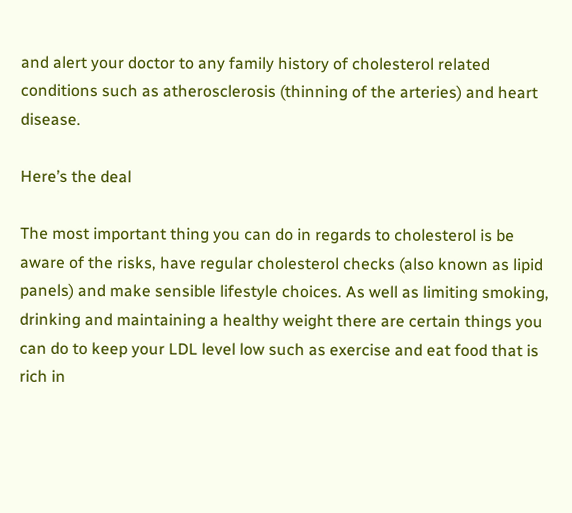and alert your doctor to any family history of cholesterol related conditions such as atherosclerosis (thinning of the arteries) and heart disease.

Here’s the deal

The most important thing you can do in regards to cholesterol is be aware of the risks, have regular cholesterol checks (also known as lipid panels) and make sensible lifestyle choices. As well as limiting smoking, drinking and maintaining a healthy weight there are certain things you can do to keep your LDL level low such as exercise and eat food that is rich in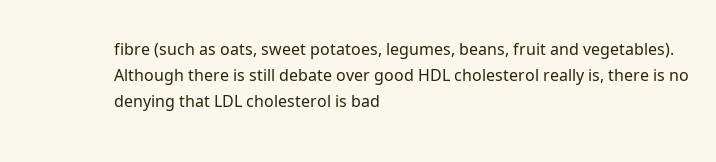fibre (such as oats, sweet potatoes, legumes, beans, fruit and vegetables). Although there is still debate over good HDL cholesterol really is, there is no denying that LDL cholesterol is bad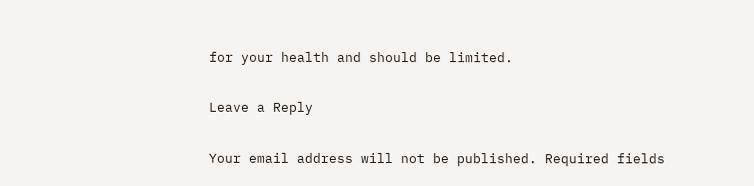for your health and should be limited.

Leave a Reply

Your email address will not be published. Required fields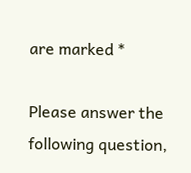are marked *

Please answer the following question,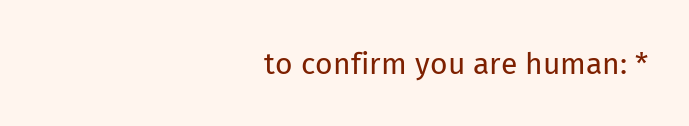to confirm you are human: *